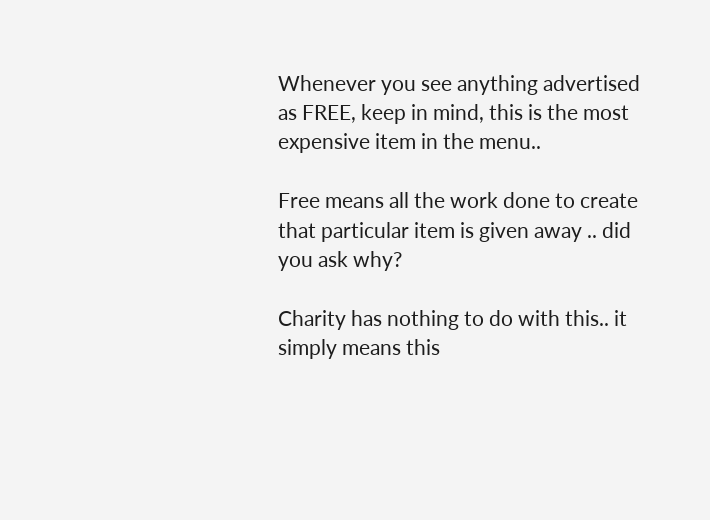Whenever you see anything advertised as FREE, keep in mind, this is the most expensive item in the menu..

Free means all the work done to create that particular item is given away .. did you ask why?

Charity has nothing to do with this.. it simply means this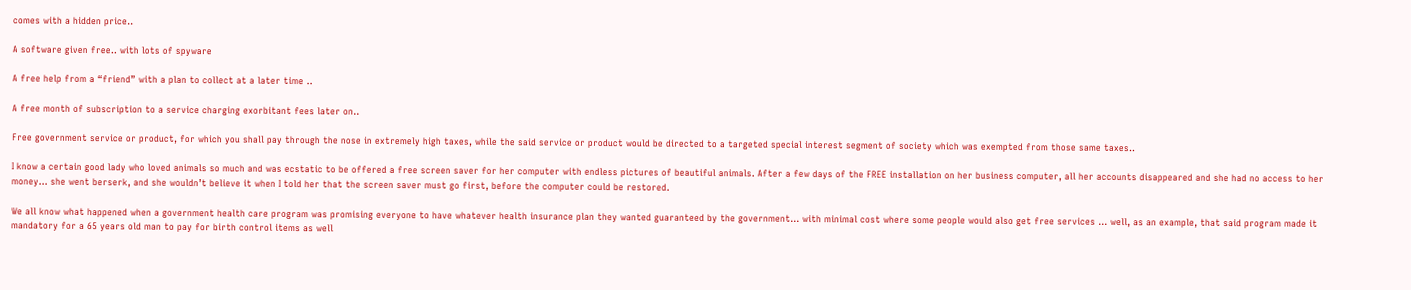comes with a hidden price..

A software given free.. with lots of spyware

A free help from a “friend” with a plan to collect at a later time ..

A free month of subscription to a service charging exorbitant fees later on..

Free government service or product, for which you shall pay through the nose in extremely high taxes, while the said service or product would be directed to a targeted special interest segment of society which was exempted from those same taxes..

I know a certain good lady who loved animals so much and was ecstatic to be offered a free screen saver for her computer with endless pictures of beautiful animals. After a few days of the FREE installation on her business computer, all her accounts disappeared and she had no access to her money… she went berserk, and she wouldn’t believe it when I told her that the screen saver must go first, before the computer could be restored.

We all know what happened when a government health care program was promising everyone to have whatever health insurance plan they wanted guaranteed by the government… with minimal cost where some people would also get free services … well, as an example, that said program made it mandatory for a 65 years old man to pay for birth control items as well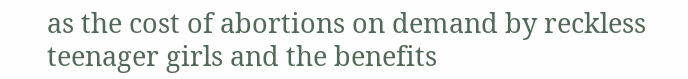as the cost of abortions on demand by reckless teenager girls and the benefits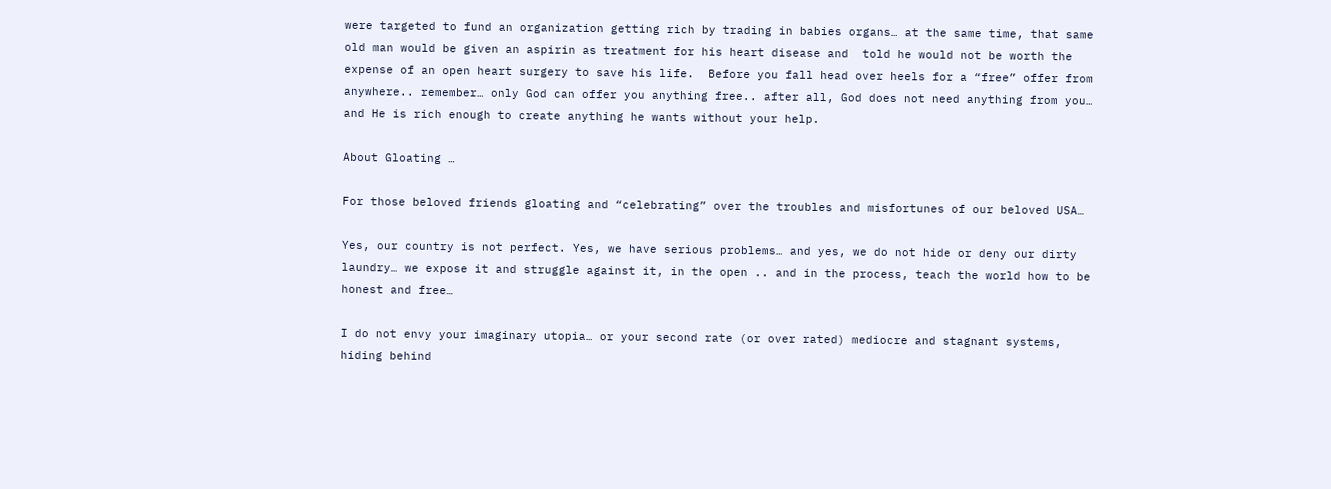were targeted to fund an organization getting rich by trading in babies organs… at the same time, that same old man would be given an aspirin as treatment for his heart disease and  told he would not be worth the expense of an open heart surgery to save his life.  Before you fall head over heels for a “free” offer from anywhere.. remember… only God can offer you anything free.. after all, God does not need anything from you… and He is rich enough to create anything he wants without your help.

About Gloating …

For those beloved friends gloating and “celebrating” over the troubles and misfortunes of our beloved USA…

Yes, our country is not perfect. Yes, we have serious problems… and yes, we do not hide or deny our dirty laundry… we expose it and struggle against it, in the open .. and in the process, teach the world how to be honest and free…

I do not envy your imaginary utopia… or your second rate (or over rated) mediocre and stagnant systems, hiding behind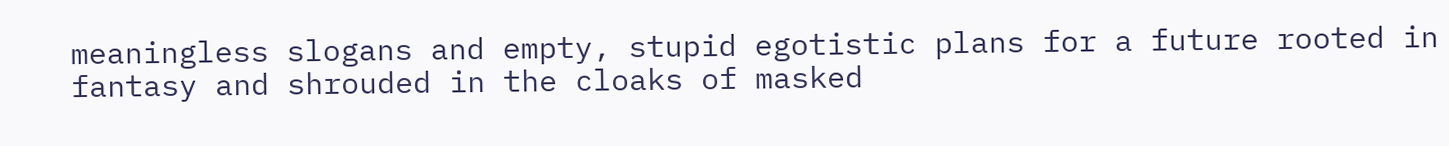meaningless slogans and empty, stupid egotistic plans for a future rooted in fantasy and shrouded in the cloaks of masked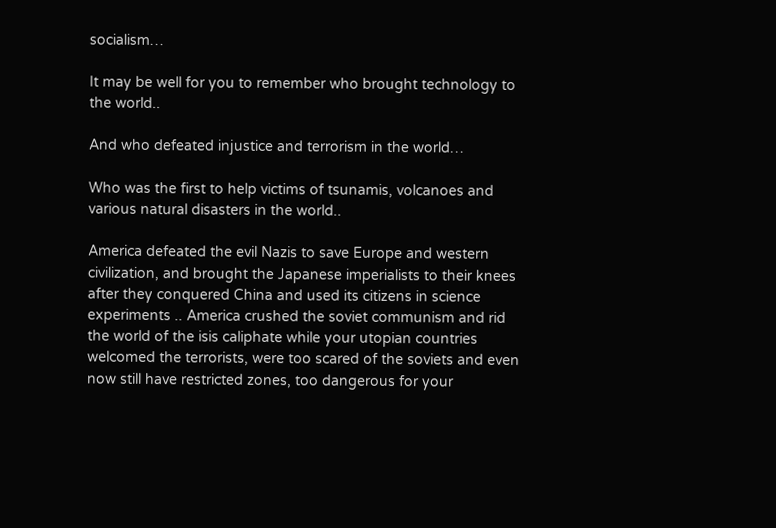socialism…

It may be well for you to remember who brought technology to the world..

And who defeated injustice and terrorism in the world…

Who was the first to help victims of tsunamis, volcanoes and various natural disasters in the world..

America defeated the evil Nazis to save Europe and western civilization, and brought the Japanese imperialists to their knees after they conquered China and used its citizens in science experiments .. America crushed the soviet communism and rid the world of the isis caliphate while your utopian countries welcomed the terrorists, were too scared of the soviets and even now still have restricted zones, too dangerous for your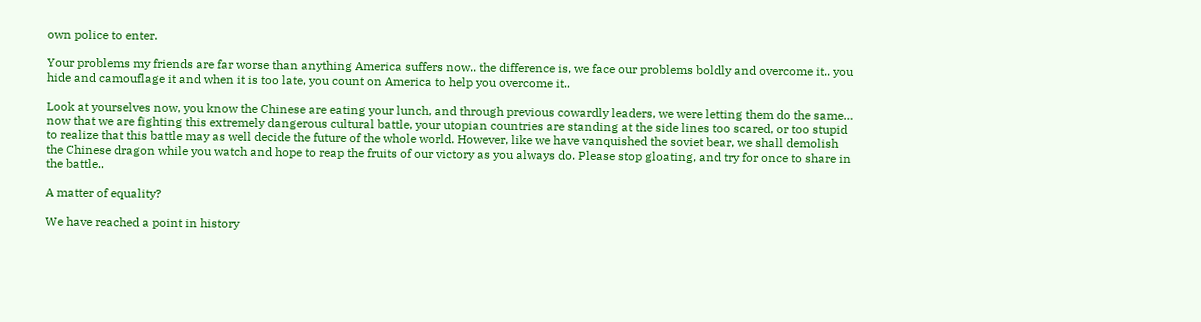own police to enter.

Your problems my friends are far worse than anything America suffers now.. the difference is, we face our problems boldly and overcome it.. you hide and camouflage it and when it is too late, you count on America to help you overcome it..

Look at yourselves now, you know the Chinese are eating your lunch, and through previous cowardly leaders, we were letting them do the same… now that we are fighting this extremely dangerous cultural battle, your utopian countries are standing at the side lines too scared, or too stupid to realize that this battle may as well decide the future of the whole world. However, like we have vanquished the soviet bear, we shall demolish the Chinese dragon while you watch and hope to reap the fruits of our victory as you always do. Please stop gloating, and try for once to share in the battle..

A matter of equality?

We have reached a point in history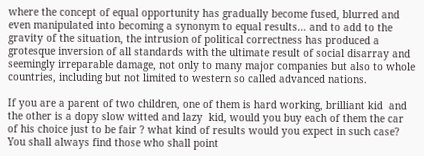where the concept of equal opportunity has gradually become fused, blurred and even manipulated into becoming a synonym to equal results… and to add to the gravity of the situation, the intrusion of political correctness has produced a grotesque inversion of all standards with the ultimate result of social disarray and seemingly irreparable damage, not only to many major companies but also to whole countries, including but not limited to western so called advanced nations.

If you are a parent of two children, one of them is hard working, brilliant kid  and the other is a dopy slow witted and lazy  kid, would you buy each of them the car of his choice just to be fair ? what kind of results would you expect in such case? You shall always find those who shall point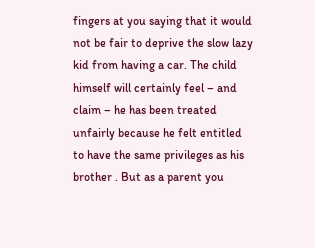fingers at you saying that it would not be fair to deprive the slow lazy kid from having a car. The child himself will certainly feel – and claim – he has been treated unfairly because he felt entitled to have the same privileges as his brother . But as a parent you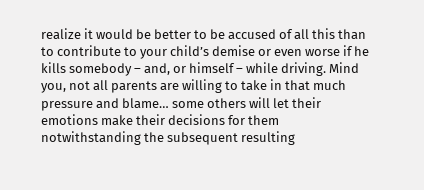realize it would be better to be accused of all this than to contribute to your child’s demise or even worse if he kills somebody – and, or himself – while driving. Mind you, not all parents are willing to take in that much pressure and blame… some others will let their emotions make their decisions for them notwithstanding the subsequent resulting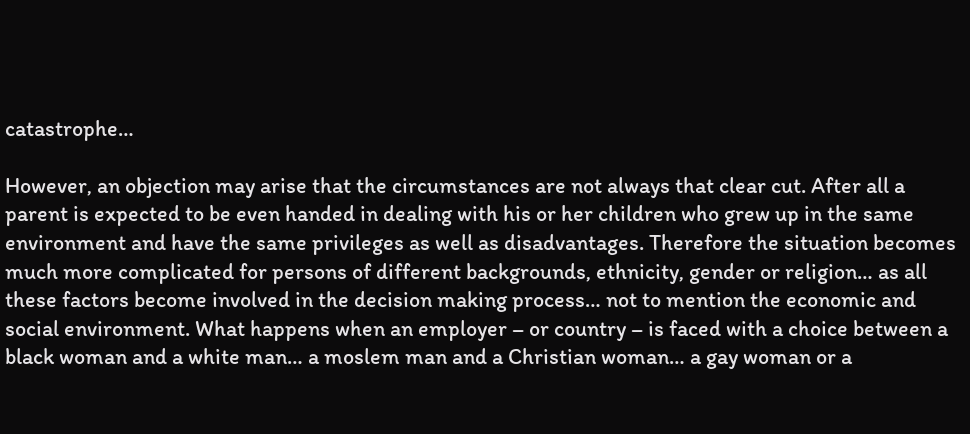catastrophe…

However, an objection may arise that the circumstances are not always that clear cut. After all a parent is expected to be even handed in dealing with his or her children who grew up in the same environment and have the same privileges as well as disadvantages. Therefore the situation becomes much more complicated for persons of different backgrounds, ethnicity, gender or religion… as all these factors become involved in the decision making process… not to mention the economic and social environment. What happens when an employer – or country – is faced with a choice between a black woman and a white man… a moslem man and a Christian woman… a gay woman or a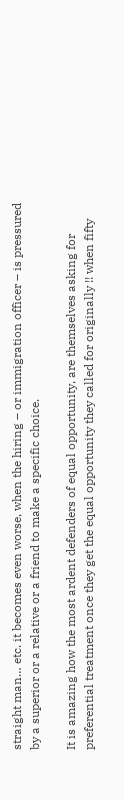straight man… etc. it becomes even worse, when the hiring – or immigration officer – is pressured by a superior or a relative or a friend to make a specific choice.

It is amazing how the most ardent defenders of equal opportunity, are themselves asking for preferential treatment once they get the equal opportunity they called for originally !! when fifty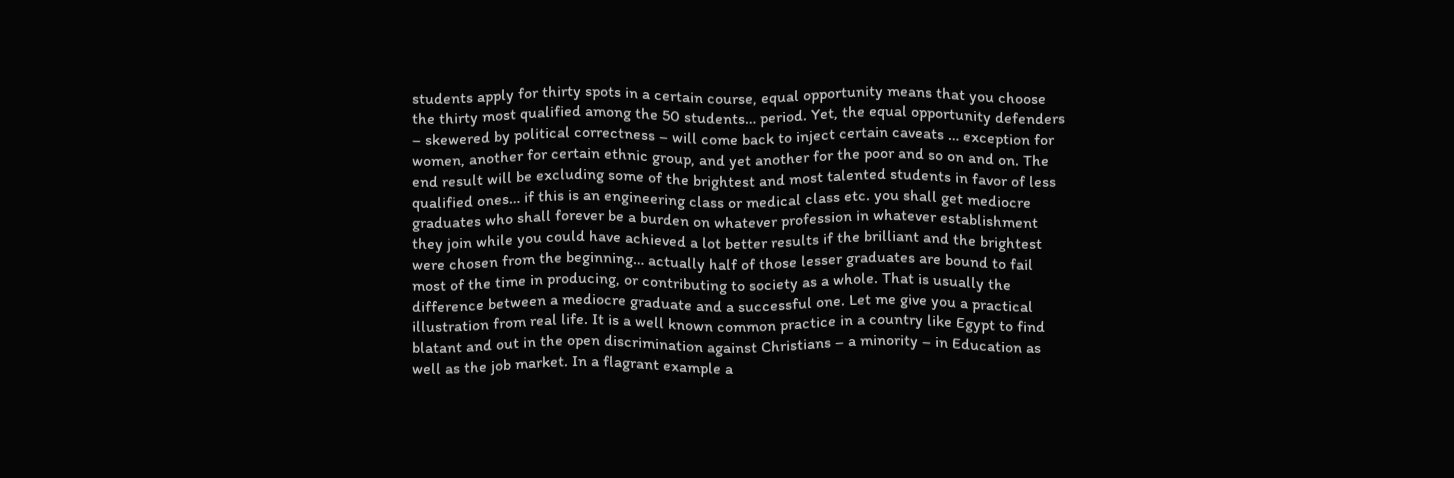students apply for thirty spots in a certain course, equal opportunity means that you choose the thirty most qualified among the 50 students… period. Yet, the equal opportunity defenders – skewered by political correctness – will come back to inject certain caveats … exception for women, another for certain ethnic group, and yet another for the poor and so on and on. The end result will be excluding some of the brightest and most talented students in favor of less qualified ones… if this is an engineering class or medical class etc. you shall get mediocre graduates who shall forever be a burden on whatever profession in whatever establishment they join while you could have achieved a lot better results if the brilliant and the brightest were chosen from the beginning… actually half of those lesser graduates are bound to fail most of the time in producing, or contributing to society as a whole. That is usually the difference between a mediocre graduate and a successful one. Let me give you a practical  illustration from real life. It is a well known common practice in a country like Egypt to find blatant and out in the open discrimination against Christians – a minority – in Education as well as the job market. In a flagrant example a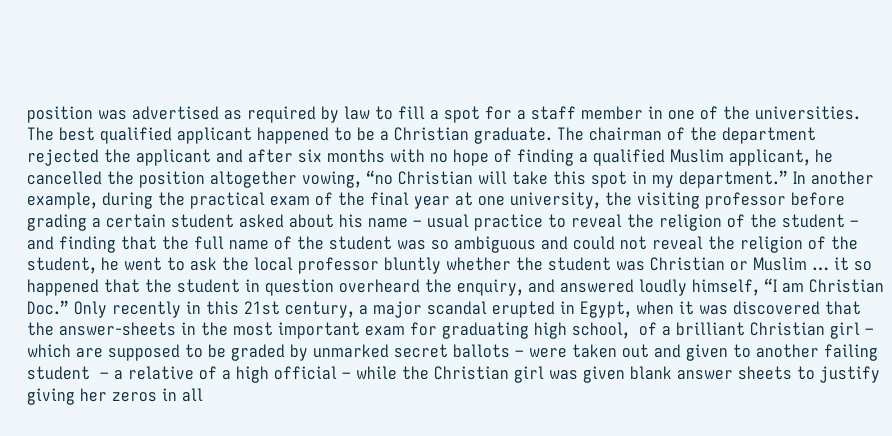position was advertised as required by law to fill a spot for a staff member in one of the universities. The best qualified applicant happened to be a Christian graduate. The chairman of the department rejected the applicant and after six months with no hope of finding a qualified Muslim applicant, he cancelled the position altogether vowing, “no Christian will take this spot in my department.” In another example, during the practical exam of the final year at one university, the visiting professor before grading a certain student asked about his name – usual practice to reveal the religion of the student – and finding that the full name of the student was so ambiguous and could not reveal the religion of the student, he went to ask the local professor bluntly whether the student was Christian or Muslim … it so happened that the student in question overheard the enquiry, and answered loudly himself, “I am Christian Doc.” Only recently in this 21st century, a major scandal erupted in Egypt, when it was discovered that the answer-sheets in the most important exam for graduating high school,  of a brilliant Christian girl – which are supposed to be graded by unmarked secret ballots – were taken out and given to another failing student  – a relative of a high official – while the Christian girl was given blank answer sheets to justify giving her zeros in all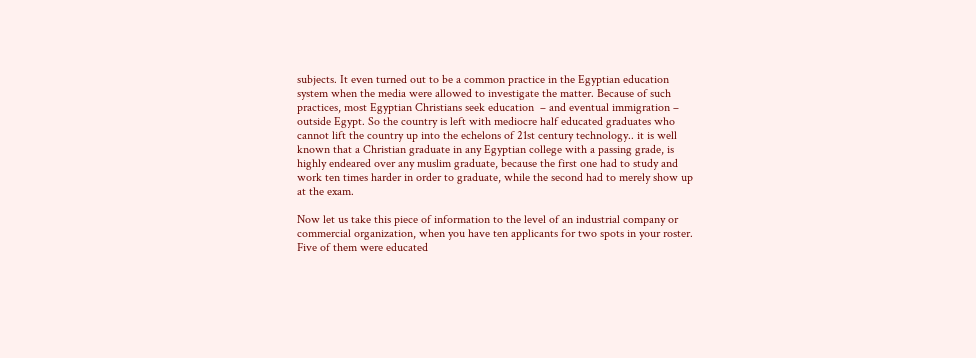subjects. It even turned out to be a common practice in the Egyptian education system when the media were allowed to investigate the matter. Because of such practices, most Egyptian Christians seek education  – and eventual immigration – outside Egypt. So the country is left with mediocre half educated graduates who cannot lift the country up into the echelons of 21st century technology.. it is well known that a Christian graduate in any Egyptian college with a passing grade, is highly endeared over any muslim graduate, because the first one had to study and work ten times harder in order to graduate, while the second had to merely show up at the exam.

Now let us take this piece of information to the level of an industrial company or commercial organization, when you have ten applicants for two spots in your roster. Five of them were educated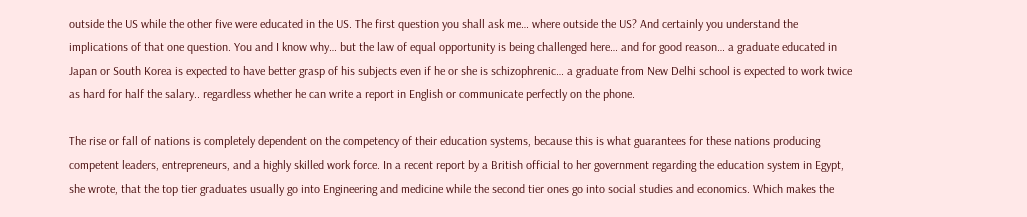outside the US while the other five were educated in the US. The first question you shall ask me… where outside the US? And certainly you understand the implications of that one question. You and I know why… but the law of equal opportunity is being challenged here… and for good reason… a graduate educated in Japan or South Korea is expected to have better grasp of his subjects even if he or she is schizophrenic… a graduate from New Delhi school is expected to work twice as hard for half the salary.. regardless whether he can write a report in English or communicate perfectly on the phone.

The rise or fall of nations is completely dependent on the competency of their education systems, because this is what guarantees for these nations producing competent leaders, entrepreneurs, and a highly skilled work force. In a recent report by a British official to her government regarding the education system in Egypt, she wrote, that the top tier graduates usually go into Engineering and medicine while the second tier ones go into social studies and economics. Which makes the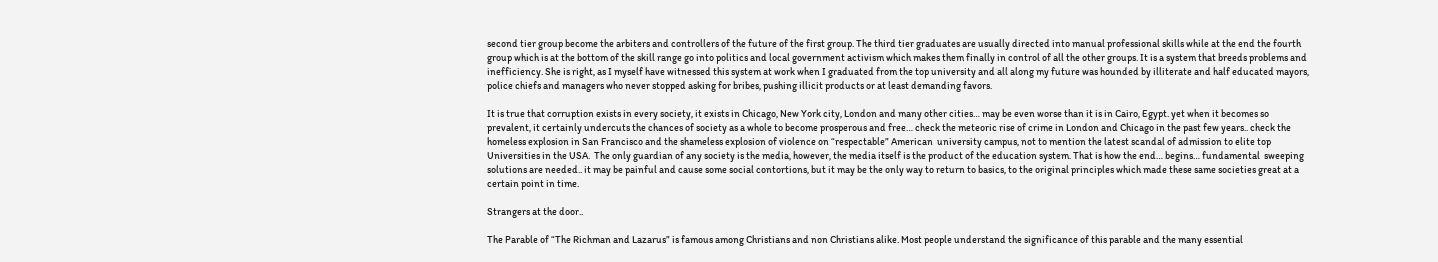second tier group become the arbiters and controllers of the future of the first group. The third tier graduates are usually directed into manual professional skills while at the end the fourth group which is at the bottom of the skill range go into politics and local government activism which makes them finally in control of all the other groups. It is a system that breeds problems and inefficiency. She is right, as I myself have witnessed this system at work when I graduated from the top university and all along my future was hounded by illiterate and half educated mayors, police chiefs and managers who never stopped asking for bribes, pushing illicit products or at least demanding favors.

It is true that corruption exists in every society, it exists in Chicago, New York city, London and many other cities… may be even worse than it is in Cairo, Egypt. yet when it becomes so prevalent, it certainly undercuts the chances of society as a whole to become prosperous and free… check the meteoric rise of crime in London and Chicago in the past few years.. check the homeless explosion in San Francisco and the shameless explosion of violence on “respectable” American  university campus, not to mention the latest scandal of admission to elite top Universities in the USA.  The only guardian of any society is the media, however, the media itself is the product of the education system. That is how the end… begins… fundamental  sweeping solutions are needed.. it may be painful and cause some social contortions, but it may be the only way to return to basics, to the original principles which made these same societies great at a certain point in time.

Strangers at the door..

The Parable of “The Richman and Lazarus” is famous among Christians and non Christians alike. Most people understand the significance of this parable and the many essential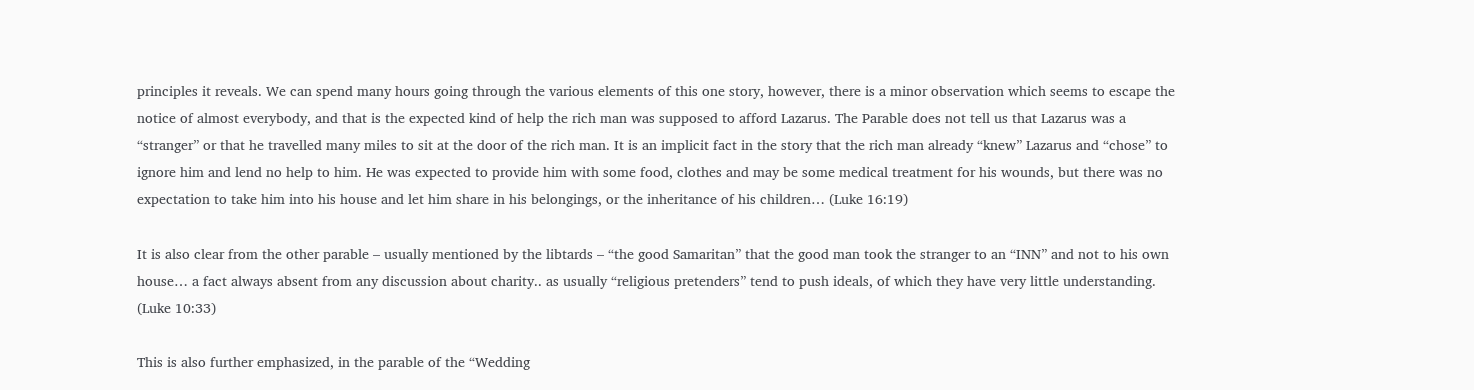principles it reveals. We can spend many hours going through the various elements of this one story, however, there is a minor observation which seems to escape the notice of almost everybody, and that is the expected kind of help the rich man was supposed to afford Lazarus. The Parable does not tell us that Lazarus was a “stranger” or that he travelled many miles to sit at the door of the rich man. It is an implicit fact in the story that the rich man already “knew” Lazarus and “chose” to ignore him and lend no help to him. He was expected to provide him with some food, clothes and may be some medical treatment for his wounds, but there was no expectation to take him into his house and let him share in his belongings, or the inheritance of his children… (Luke 16:19)

It is also clear from the other parable – usually mentioned by the libtards – “the good Samaritan” that the good man took the stranger to an “INN” and not to his own house… a fact always absent from any discussion about charity.. as usually “religious pretenders” tend to push ideals, of which they have very little understanding. (Luke 10:33)

This is also further emphasized, in the parable of the “Wedding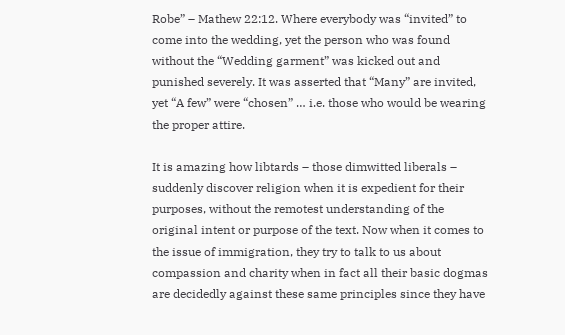Robe” – Mathew 22:12. Where everybody was “invited” to come into the wedding, yet the person who was found without the “Wedding garment” was kicked out and punished severely. It was asserted that “Many” are invited, yet “A few” were “chosen” … i.e. those who would be wearing the proper attire.

It is amazing how libtards – those dimwitted liberals – suddenly discover religion when it is expedient for their purposes, without the remotest understanding of the original intent or purpose of the text. Now when it comes to the issue of immigration, they try to talk to us about compassion and charity when in fact all their basic dogmas are decidedly against these same principles since they have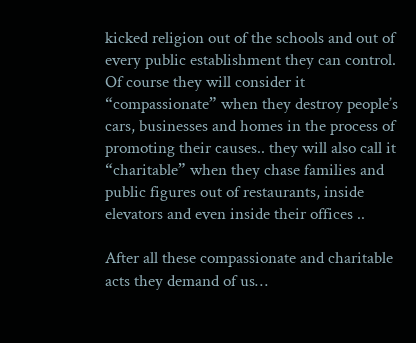kicked religion out of the schools and out of every public establishment they can control. Of course they will consider it “compassionate” when they destroy people’s cars, businesses and homes in the process of promoting their causes.. they will also call it “charitable” when they chase families and public figures out of restaurants, inside elevators and even inside their offices ..

After all these compassionate and charitable acts they demand of us…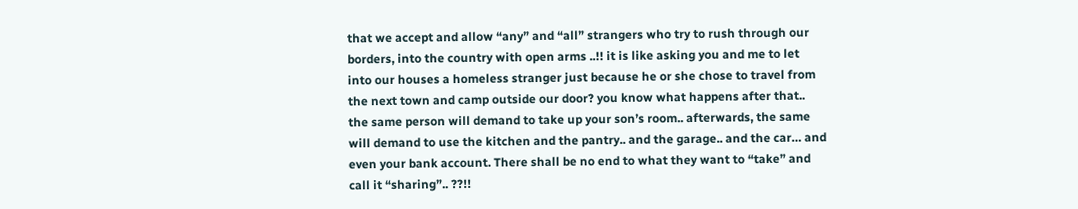that we accept and allow “any” and “all” strangers who try to rush through our borders, into the country with open arms ..!! it is like asking you and me to let into our houses a homeless stranger just because he or she chose to travel from the next town and camp outside our door? you know what happens after that.. the same person will demand to take up your son’s room.. afterwards, the same will demand to use the kitchen and the pantry.. and the garage.. and the car… and even your bank account. There shall be no end to what they want to “take” and call it “sharing”.. ??!!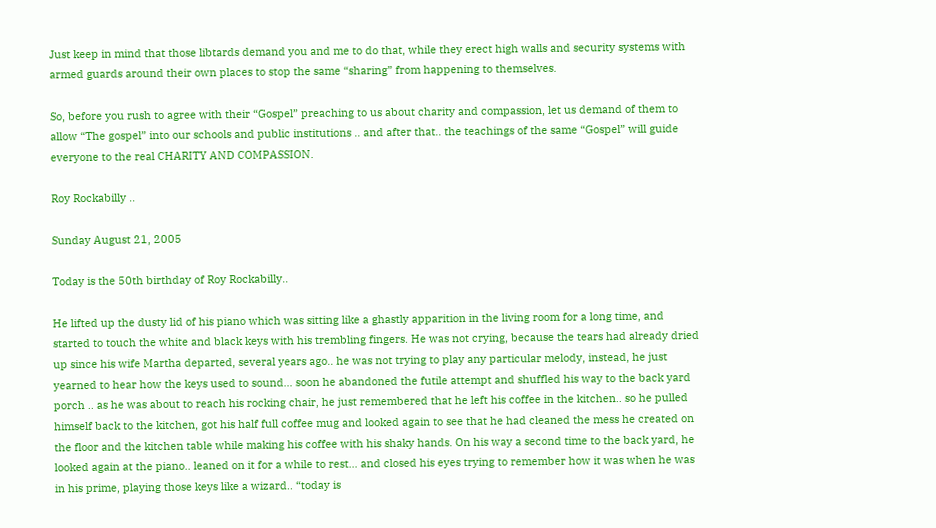Just keep in mind that those libtards demand you and me to do that, while they erect high walls and security systems with armed guards around their own places to stop the same “sharing” from happening to themselves.

So, before you rush to agree with their “Gospel” preaching to us about charity and compassion, let us demand of them to allow “The gospel” into our schools and public institutions .. and after that.. the teachings of the same “Gospel” will guide everyone to the real CHARITY AND COMPASSION.

Roy Rockabilly ..

Sunday August 21, 2005

Today is the 50th birthday of Roy Rockabilly..

He lifted up the dusty lid of his piano which was sitting like a ghastly apparition in the living room for a long time, and started to touch the white and black keys with his trembling fingers. He was not crying, because the tears had already dried up since his wife Martha departed, several years ago.. he was not trying to play any particular melody, instead, he just yearned to hear how the keys used to sound… soon he abandoned the futile attempt and shuffled his way to the back yard porch .. as he was about to reach his rocking chair, he just remembered that he left his coffee in the kitchen.. so he pulled himself back to the kitchen, got his half full coffee mug and looked again to see that he had cleaned the mess he created on the floor and the kitchen table while making his coffee with his shaky hands. On his way a second time to the back yard, he looked again at the piano.. leaned on it for a while to rest… and closed his eyes trying to remember how it was when he was in his prime, playing those keys like a wizard.. “today is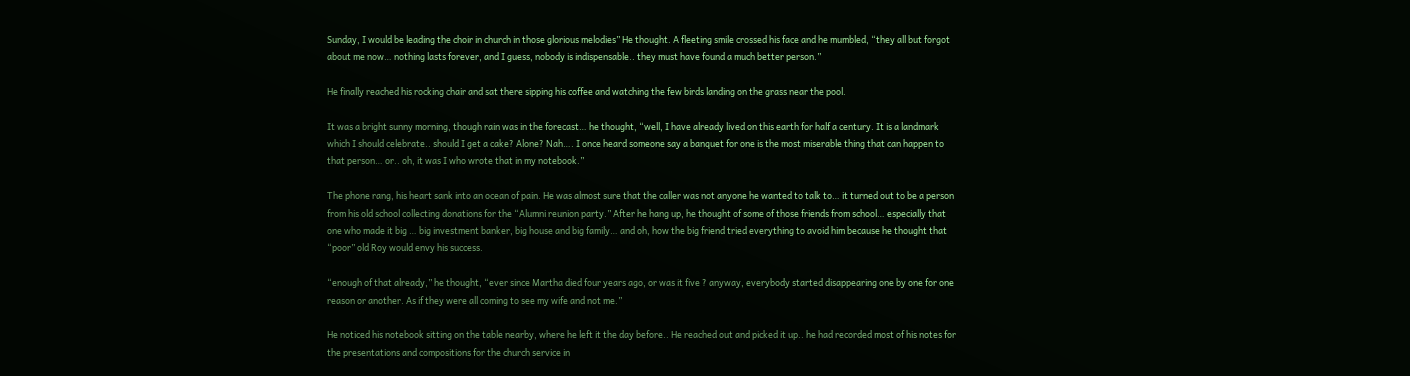Sunday, I would be leading the choir in church in those glorious melodies” He thought. A fleeting smile crossed his face and he mumbled, “they all but forgot about me now… nothing lasts forever, and I guess, nobody is indispensable.. they must have found a much better person.”

He finally reached his rocking chair and sat there sipping his coffee and watching the few birds landing on the grass near the pool.

It was a bright sunny morning, though rain was in the forecast… he thought, “well, I have already lived on this earth for half a century. It is a landmark which I should celebrate.. should I get a cake? Alone? Nah…. I once heard someone say a banquet for one is the most miserable thing that can happen to that person… or.. oh, it was I who wrote that in my notebook.”

The phone rang, his heart sank into an ocean of pain. He was almost sure that the caller was not anyone he wanted to talk to… it turned out to be a person from his old school collecting donations for the “Alumni reunion party.” After he hang up, he thought of some of those friends from school… especially that one who made it big … big investment banker, big house and big family… and oh, how the big friend tried everything to avoid him because he thought that “poor” old Roy would envy his success.

“enough of that already,” he thought, “ever since Martha died four years ago, or was it five ? anyway, everybody started disappearing one by one for one reason or another. As if they were all coming to see my wife and not me.”

He noticed his notebook sitting on the table nearby, where he left it the day before.. He reached out and picked it up.. he had recorded most of his notes for the presentations and compositions for the church service in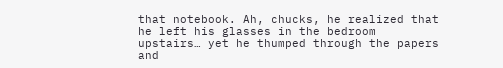that notebook. Ah, chucks, he realized that he left his glasses in the bedroom upstairs… yet he thumped through the papers and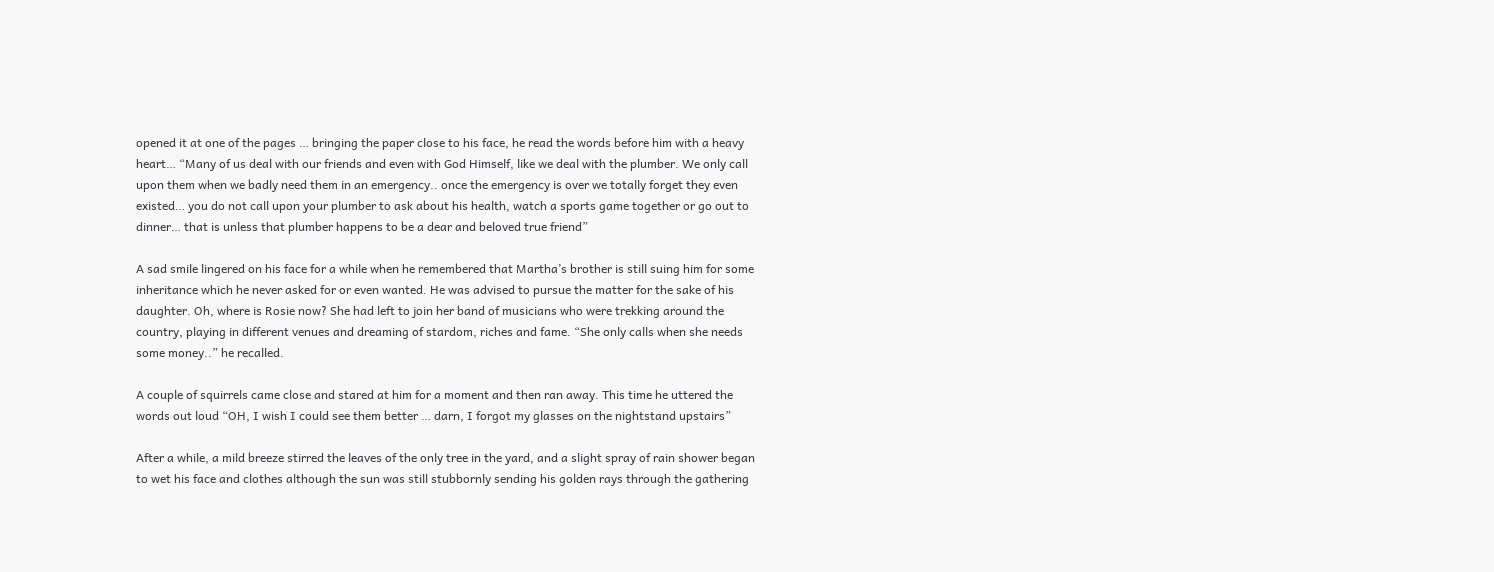opened it at one of the pages … bringing the paper close to his face, he read the words before him with a heavy heart… “Many of us deal with our friends and even with God Himself, like we deal with the plumber. We only call upon them when we badly need them in an emergency.. once the emergency is over we totally forget they even existed… you do not call upon your plumber to ask about his health, watch a sports game together or go out to dinner… that is unless that plumber happens to be a dear and beloved true friend”

A sad smile lingered on his face for a while when he remembered that Martha’s brother is still suing him for some inheritance which he never asked for or even wanted. He was advised to pursue the matter for the sake of his daughter. Oh, where is Rosie now? She had left to join her band of musicians who were trekking around the country, playing in different venues and dreaming of stardom, riches and fame. “She only calls when she needs some money..” he recalled.

A couple of squirrels came close and stared at him for a moment and then ran away. This time he uttered the words out loud “OH, I wish I could see them better … darn, I forgot my glasses on the nightstand upstairs”

After a while, a mild breeze stirred the leaves of the only tree in the yard, and a slight spray of rain shower began to wet his face and clothes although the sun was still stubbornly sending his golden rays through the gathering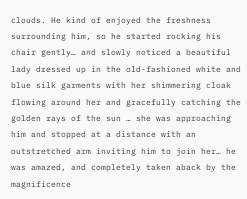clouds. He kind of enjoyed the freshness surrounding him, so he started rocking his chair gently… and slowly noticed a beautiful lady dressed up in the old-fashioned white and blue silk garments with her shimmering cloak flowing around her and gracefully catching the golden rays of the sun … she was approaching him and stopped at a distance with an outstretched arm inviting him to join her… he was amazed, and completely taken aback by the magnificence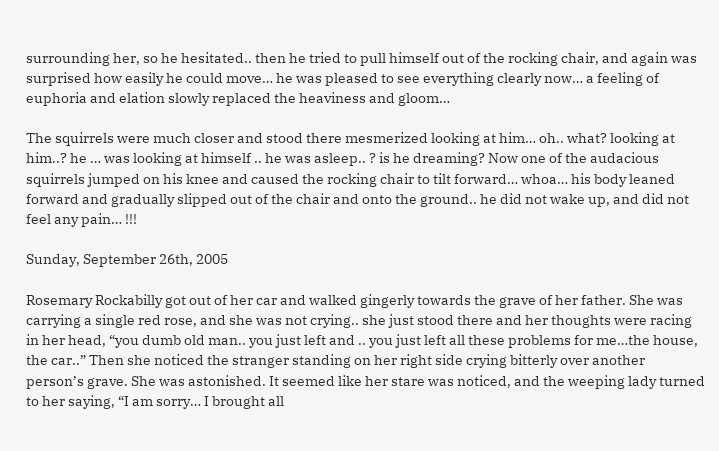surrounding her, so he hesitated.. then he tried to pull himself out of the rocking chair, and again was surprised how easily he could move… he was pleased to see everything clearly now… a feeling of euphoria and elation slowly replaced the heaviness and gloom…

The squirrels were much closer and stood there mesmerized looking at him… oh.. what? looking at him..? he … was looking at himself .. he was asleep.. ? is he dreaming? Now one of the audacious squirrels jumped on his knee and caused the rocking chair to tilt forward… whoa… his body leaned forward and gradually slipped out of the chair and onto the ground.. he did not wake up, and did not feel any pain… !!!

Sunday, September 26th, 2005

Rosemary Rockabilly got out of her car and walked gingerly towards the grave of her father. She was carrying a single red rose, and she was not crying.. she just stood there and her thoughts were racing in her head, “you dumb old man.. you just left and .. you just left all these problems for me…the house, the car..” Then she noticed the stranger standing on her right side crying bitterly over another person’s grave. She was astonished. It seemed like her stare was noticed, and the weeping lady turned to her saying, “I am sorry… I brought all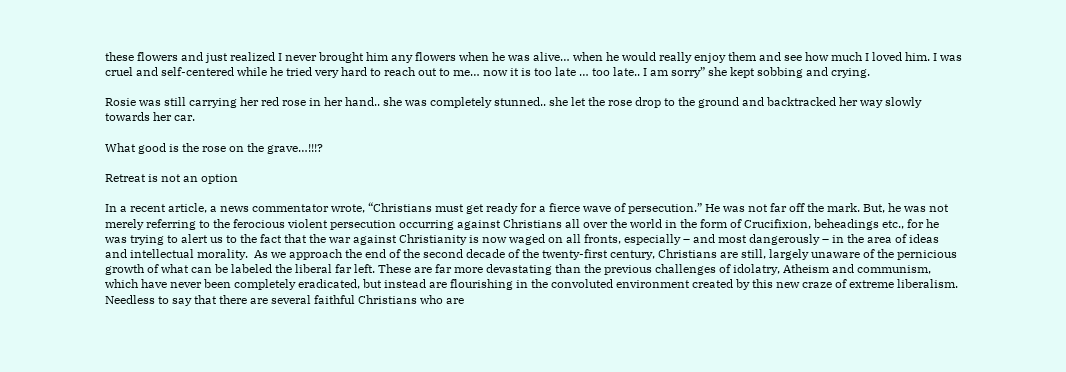these flowers and just realized I never brought him any flowers when he was alive… when he would really enjoy them and see how much I loved him. I was cruel and self-centered while he tried very hard to reach out to me… now it is too late … too late.. I am sorry” she kept sobbing and crying.

Rosie was still carrying her red rose in her hand.. she was completely stunned.. she let the rose drop to the ground and backtracked her way slowly towards her car.

What good is the rose on the grave…!!!?

Retreat is not an option

In a recent article, a news commentator wrote, “Christians must get ready for a fierce wave of persecution.” He was not far off the mark. But, he was not merely referring to the ferocious violent persecution occurring against Christians all over the world in the form of Crucifixion, beheadings etc., for he was trying to alert us to the fact that the war against Christianity is now waged on all fronts, especially – and most dangerously – in the area of ideas and intellectual morality.  As we approach the end of the second decade of the twenty-first century, Christians are still, largely unaware of the pernicious growth of what can be labeled the liberal far left. These are far more devastating than the previous challenges of idolatry, Atheism and communism, which have never been completely eradicated, but instead are flourishing in the convoluted environment created by this new craze of extreme liberalism. Needless to say that there are several faithful Christians who are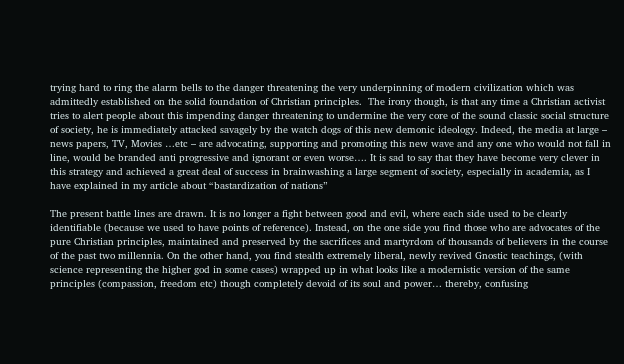trying hard to ring the alarm bells to the danger threatening the very underpinning of modern civilization which was admittedly established on the solid foundation of Christian principles.  The irony though, is that any time a Christian activist tries to alert people about this impending danger threatening to undermine the very core of the sound classic social structure of society, he is immediately attacked savagely by the watch dogs of this new demonic ideology. Indeed, the media at large – news papers, TV, Movies …etc – are advocating, supporting and promoting this new wave and any one who would not fall in line, would be branded anti progressive and ignorant or even worse…. It is sad to say that they have become very clever in this strategy and achieved a great deal of success in brainwashing a large segment of society, especially in academia, as I have explained in my article about “bastardization of nations”

The present battle lines are drawn. It is no longer a fight between good and evil, where each side used to be clearly identifiable (because we used to have points of reference). Instead, on the one side you find those who are advocates of the pure Christian principles, maintained and preserved by the sacrifices and martyrdom of thousands of believers in the course of the past two millennia. On the other hand, you find stealth extremely liberal, newly revived Gnostic teachings, (with science representing the higher god in some cases) wrapped up in what looks like a modernistic version of the same principles (compassion, freedom etc) though completely devoid of its soul and power… thereby, confusing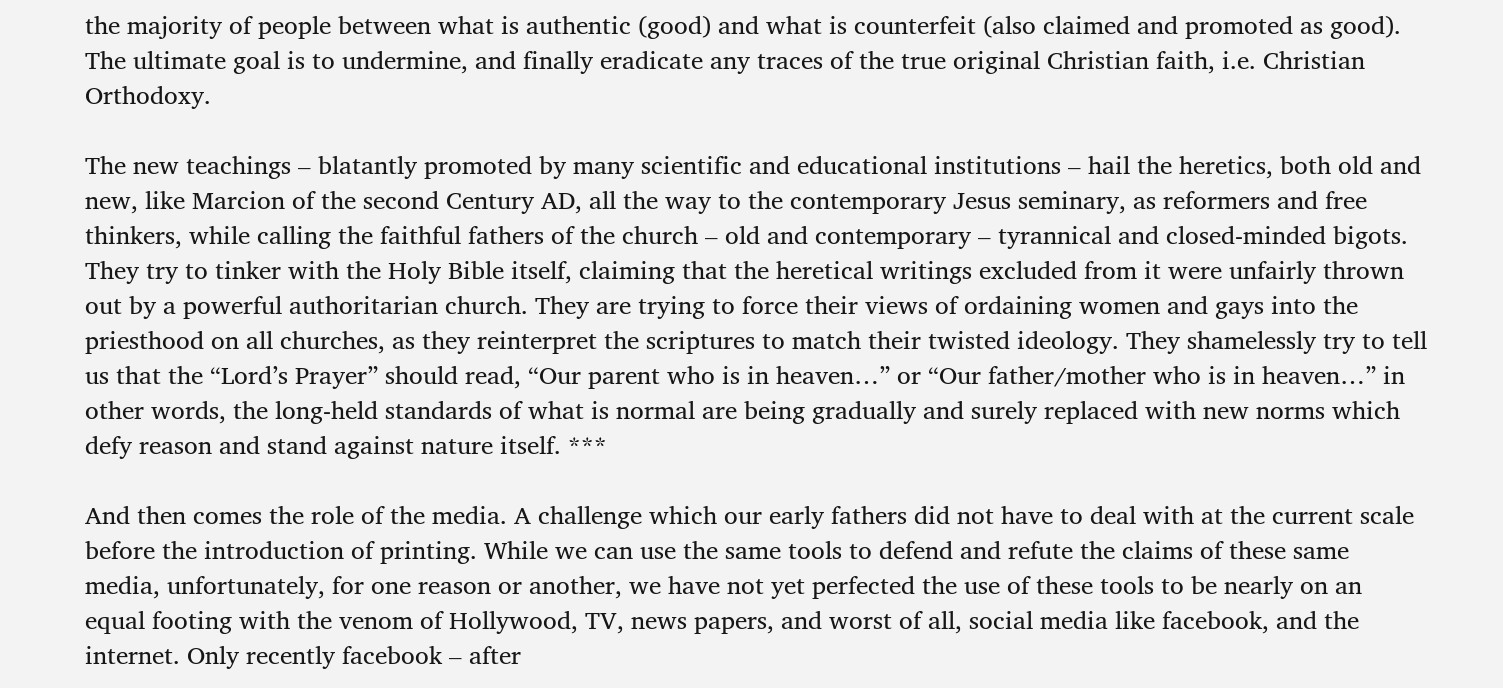the majority of people between what is authentic (good) and what is counterfeit (also claimed and promoted as good). The ultimate goal is to undermine, and finally eradicate any traces of the true original Christian faith, i.e. Christian Orthodoxy.

The new teachings – blatantly promoted by many scientific and educational institutions – hail the heretics, both old and new, like Marcion of the second Century AD, all the way to the contemporary Jesus seminary, as reformers and free thinkers, while calling the faithful fathers of the church – old and contemporary – tyrannical and closed-minded bigots. They try to tinker with the Holy Bible itself, claiming that the heretical writings excluded from it were unfairly thrown out by a powerful authoritarian church. They are trying to force their views of ordaining women and gays into the priesthood on all churches, as they reinterpret the scriptures to match their twisted ideology. They shamelessly try to tell us that the “Lord’s Prayer” should read, “Our parent who is in heaven…” or “Our father/mother who is in heaven…” in other words, the long-held standards of what is normal are being gradually and surely replaced with new norms which defy reason and stand against nature itself. ***

And then comes the role of the media. A challenge which our early fathers did not have to deal with at the current scale before the introduction of printing. While we can use the same tools to defend and refute the claims of these same media, unfortunately, for one reason or another, we have not yet perfected the use of these tools to be nearly on an equal footing with the venom of Hollywood, TV, news papers, and worst of all, social media like facebook, and the internet. Only recently facebook – after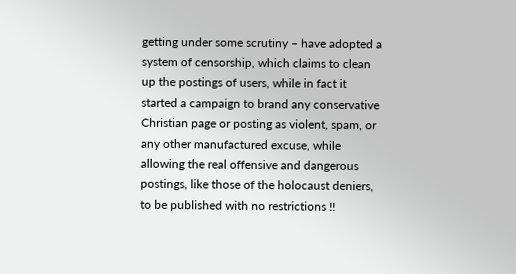getting under some scrutiny – have adopted a system of censorship, which claims to clean up the postings of users, while in fact it started a campaign to brand any conservative Christian page or posting as violent, spam, or any other manufactured excuse, while allowing the real offensive and dangerous postings, like those of the holocaust deniers, to be published with no restrictions !!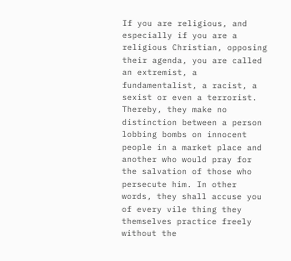If you are religious, and especially if you are a religious Christian, opposing their agenda, you are called an extremist, a fundamentalist, a racist, a sexist or even a terrorist. Thereby, they make no distinction between a person lobbing bombs on innocent people in a market place and another who would pray for the salvation of those who persecute him. In other words, they shall accuse you of every vile thing they themselves practice freely without the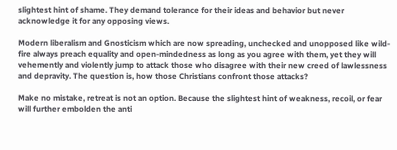slightest hint of shame. They demand tolerance for their ideas and behavior but never acknowledge it for any opposing views.

Modern liberalism and Gnosticism which are now spreading, unchecked and unopposed like wild-fire always preach equality and open-mindedness as long as you agree with them, yet they will vehemently and violently jump to attack those who disagree with their new creed of lawlessness and depravity. The question is, how those Christians confront those attacks?

Make no mistake, retreat is not an option. Because the slightest hint of weakness, recoil, or fear will further embolden the anti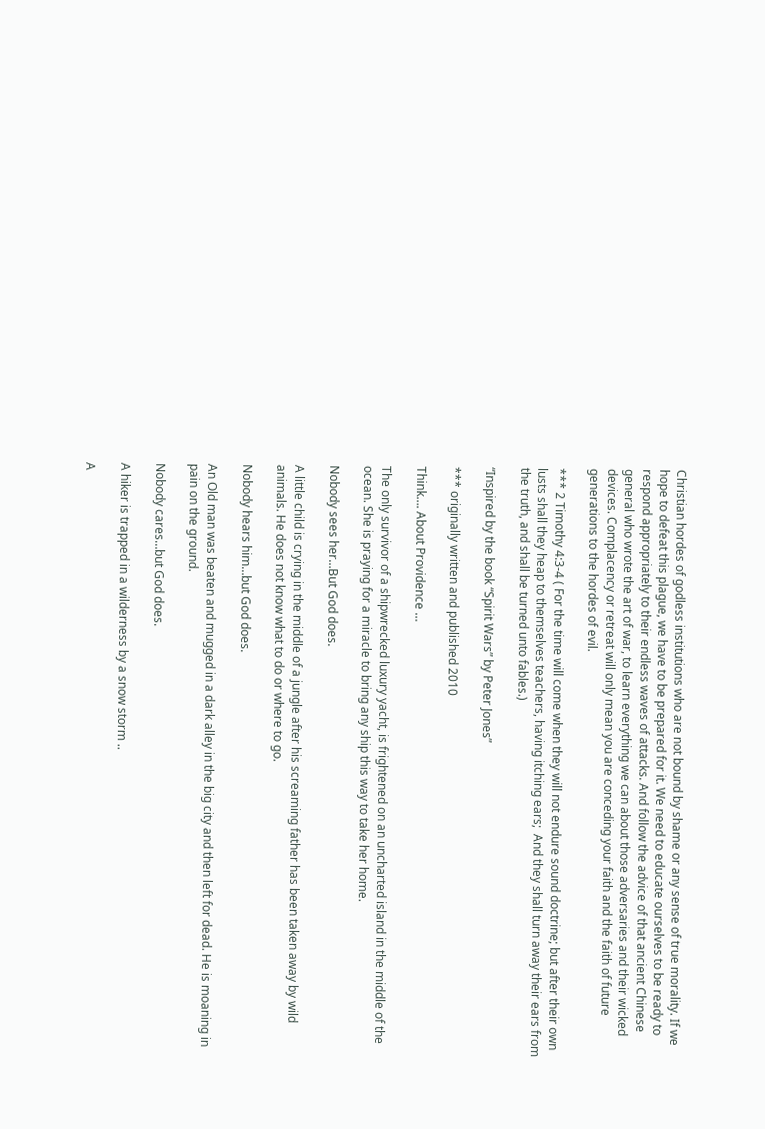Christian hordes of godless institutions who are not bound by shame or any sense of true morality. If we hope to defeat this plague, we have to be prepared for it. We need to educate ourselves to be ready to respond appropriately to their endless waves of attacks. And follow the advice of that ancient Chinese general who wrote the art of war, to learn everything we can about those adversaries and their wicked devices. Complacency or retreat will only mean you are conceding your faith and the faith of future generations to the hordes of evil.

*** 2 Timothy 4:3-4 ( For the time will come when they will not endure sound doctrine; but after their own lusts shall they heap to themselves teachers, having itching ears;  And they shall turn away their ears from the truth, and shall be turned unto fables.)

“Inspired by the book “Spirit Wars” by Peter Jones”

*** originally written and published 2010

Think…. About Providence …

The only survivor of a shipwrecked luxury yacht, is frightened on an uncharted island in the middle of the ocean. She is praying for a miracle to bring any ship this way to take her home.

Nobody sees her…But God does.

A little child is crying in the middle of a jungle after his screaming father has been taken away by wild animals. He does not know what to do or where to go.

Nobody hears him…but God does.

An Old man was beaten and mugged in a dark alley in the big city and then left for dead. He is moaning in pain on the ground.

Nobody cares…but God does.

A hiker is trapped in a wilderness by a snow storm ..

A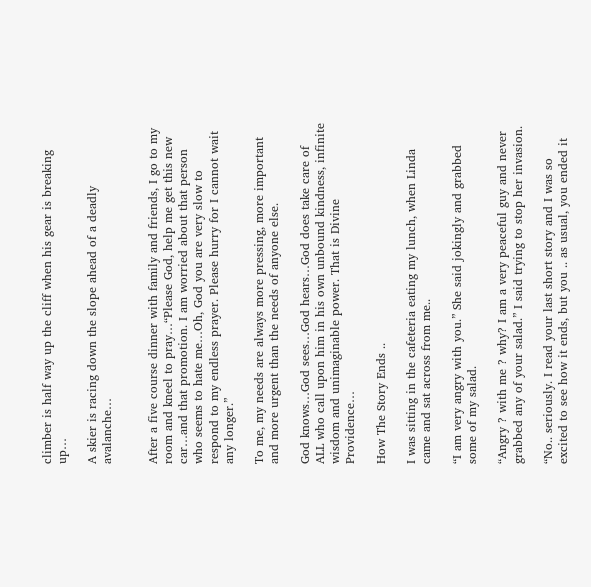climber is half way up the cliff when his gear is breaking up…

A skier is racing down the slope ahead of a deadly avalanche…


After a five course dinner with family and friends, I go to my room and kneel to pray…“Please God, help me get this new car…and that promotion. I am worried about that person who seems to hate me…Oh, God you are very slow to respond to my endless prayer. Please hurry for I cannot wait any longer.”

To me, my needs are always more pressing, more important and more urgent than the needs of anyone else.

God knows…God sees…God hears…God does take care of ALL who call upon him in his own unbound kindness, infinite wisdom and unimaginable power. That is Divine Providence…

How The Story Ends ..

I was sitting in the cafeteria eating my lunch, when Linda came and sat across from me..

“I am very angry with you.” She said jokingly and grabbed some of my salad.

“Angry ? with me ? why? I am a very peaceful guy and never grabbed any of your salad.” I said trying to stop her invasion.

“No.. seriously. I read your last short story and I was so excited to see how it ends, but you .. as usual, you ended it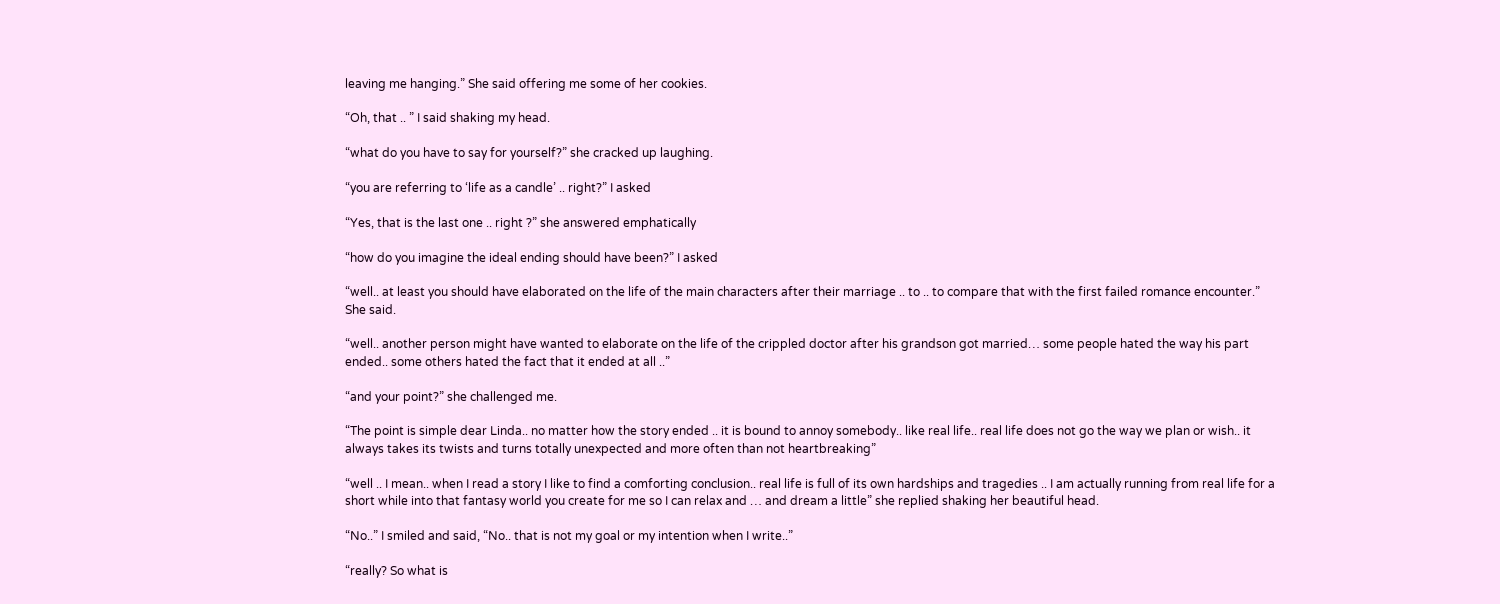leaving me hanging.” She said offering me some of her cookies.

“Oh, that .. ” I said shaking my head.

“what do you have to say for yourself?” she cracked up laughing.

“you are referring to ‘life as a candle’ .. right?” I asked

“Yes, that is the last one .. right ?” she answered emphatically

“how do you imagine the ideal ending should have been?” I asked

“well.. at least you should have elaborated on the life of the main characters after their marriage .. to .. to compare that with the first failed romance encounter.” She said.

“well.. another person might have wanted to elaborate on the life of the crippled doctor after his grandson got married… some people hated the way his part ended.. some others hated the fact that it ended at all ..”

“and your point?” she challenged me.

“The point is simple dear Linda.. no matter how the story ended .. it is bound to annoy somebody.. like real life.. real life does not go the way we plan or wish.. it always takes its twists and turns totally unexpected and more often than not heartbreaking”

“well .. I mean.. when I read a story I like to find a comforting conclusion.. real life is full of its own hardships and tragedies .. I am actually running from real life for a short while into that fantasy world you create for me so I can relax and … and dream a little” she replied shaking her beautiful head.

“No..” I smiled and said, “No.. that is not my goal or my intention when I write..”

“really? So what is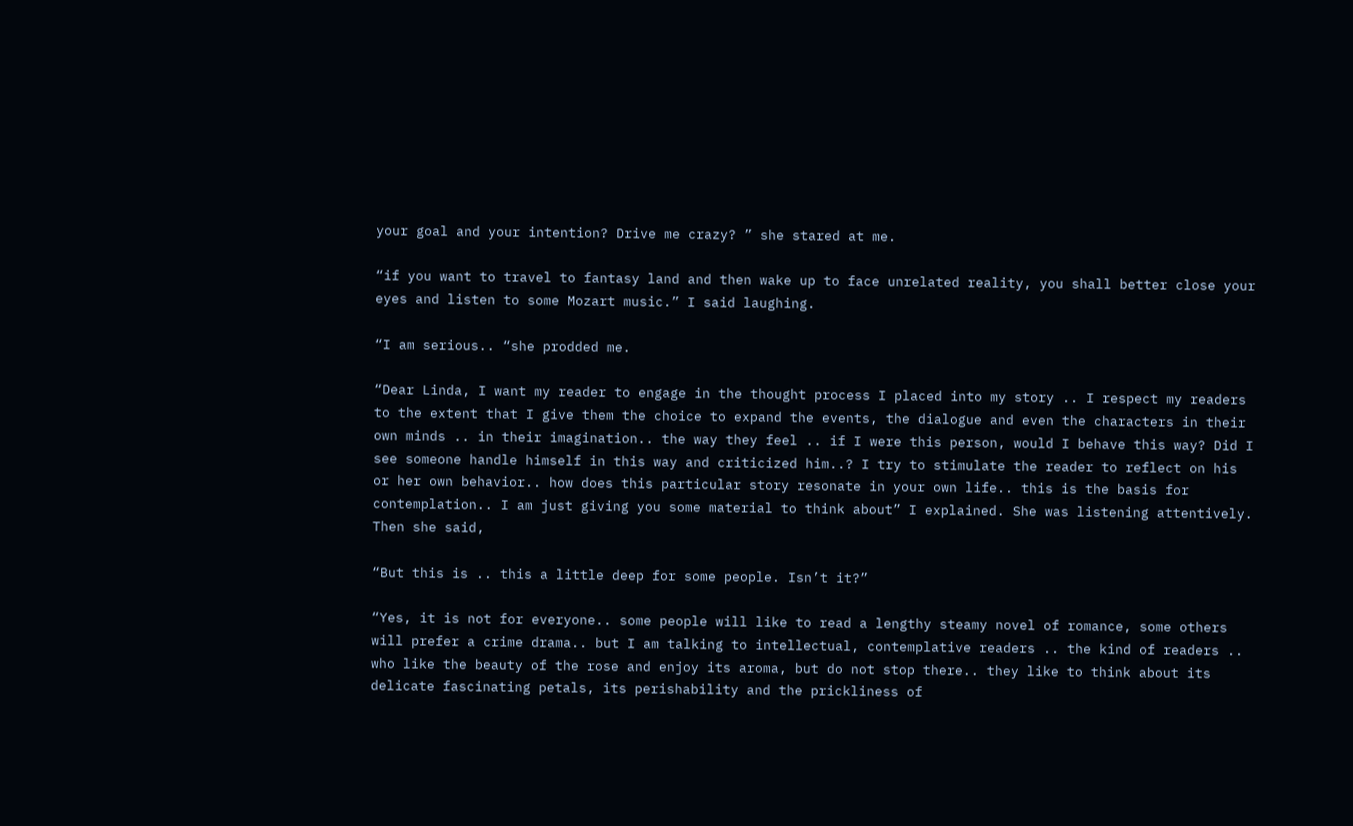your goal and your intention? Drive me crazy? ” she stared at me.

“if you want to travel to fantasy land and then wake up to face unrelated reality, you shall better close your eyes and listen to some Mozart music.” I said laughing.

“I am serious.. “she prodded me.

“Dear Linda, I want my reader to engage in the thought process I placed into my story .. I respect my readers to the extent that I give them the choice to expand the events, the dialogue and even the characters in their own minds .. in their imagination.. the way they feel .. if I were this person, would I behave this way? Did I see someone handle himself in this way and criticized him..? I try to stimulate the reader to reflect on his or her own behavior.. how does this particular story resonate in your own life.. this is the basis for contemplation.. I am just giving you some material to think about” I explained. She was listening attentively. Then she said,

“But this is .. this a little deep for some people. Isn’t it?”

“Yes, it is not for everyone.. some people will like to read a lengthy steamy novel of romance, some others will prefer a crime drama.. but I am talking to intellectual, contemplative readers .. the kind of readers .. who like the beauty of the rose and enjoy its aroma, but do not stop there.. they like to think about its delicate fascinating petals, its perishability and the prickliness of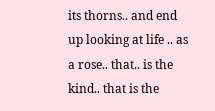its thorns.. and end up looking at life .. as a rose.. that.. is the kind.. that is the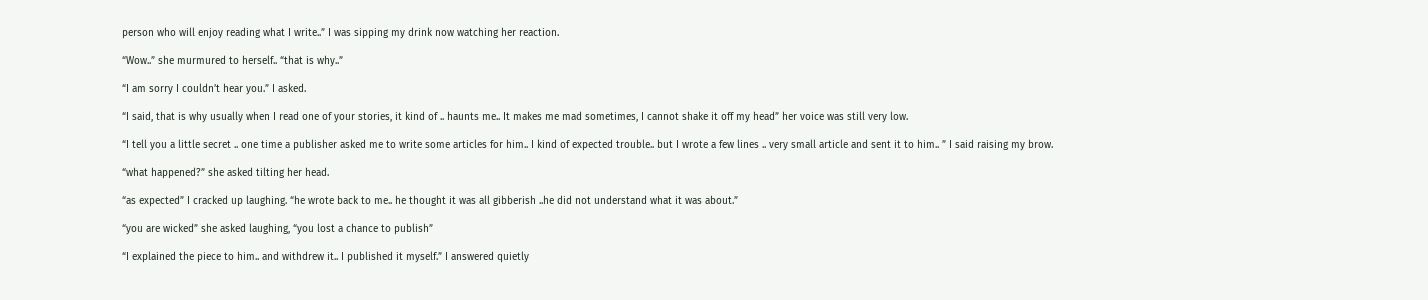person who will enjoy reading what I write..” I was sipping my drink now watching her reaction.

“Wow..” she murmured to herself.. “that is why..”

“I am sorry I couldn’t hear you.” I asked.

“I said, that is why usually when I read one of your stories, it kind of .. haunts me.. It makes me mad sometimes, I cannot shake it off my head” her voice was still very low.

“I tell you a little secret .. one time a publisher asked me to write some articles for him.. I kind of expected trouble.. but I wrote a few lines .. very small article and sent it to him.. ” I said raising my brow.

“what happened?” she asked tilting her head.

“as expected” I cracked up laughing. “he wrote back to me.. he thought it was all gibberish ..he did not understand what it was about.”

“you are wicked” she asked laughing, “you lost a chance to publish”

“I explained the piece to him.. and withdrew it.. I published it myself.” I answered quietly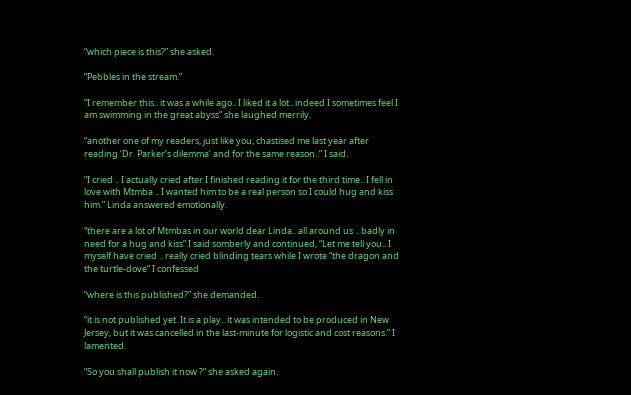“which piece is this?” she asked.

“Pebbles in the stream.”

“I remember this.. it was a while ago.. I liked it a lot.. indeed I sometimes feel I am swimming in the great abyss” she laughed merrily.

“another one of my readers, just like you, chastised me last year after reading ‘Dr. Parker’s dilemma’ and for the same reason..” I said.

“I cried .. I actually cried after I finished reading it for the third time.. I fell in love with Mtmba .. I wanted him to be a real person so I could hug and kiss him.” Linda answered emotionally.

“there are a lot of Mtmbas in our world dear Linda.. all around us .. badly in need for a hug and kiss” I said somberly and continued, “Let me tell you.. I myself have cried .. really cried blinding tears while I wrote “the dragon and the turtle-dove” I confessed

“where is this published?” she demanded.

“it is not published yet. It is a play.. it was intended to be produced in New Jersey, but it was cancelled in the last-minute for logistic and cost reasons.” I lamented.

“So you shall publish it now ?” she asked again.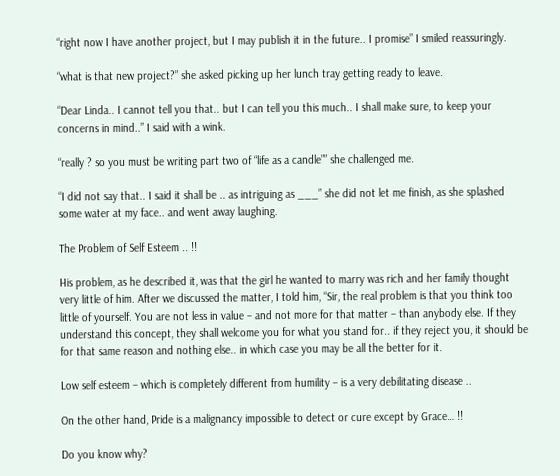“right now I have another project, but I may publish it in the future.. I promise” I smiled reassuringly.

“what is that new project?” she asked picking up her lunch tray getting ready to leave.

“Dear Linda.. I cannot tell you that.. but I can tell you this much.. I shall make sure, to keep your concerns in mind..” I said with a wink.

“really ? so you must be writing part two of “life as a candle”” she challenged me.

“I did not say that.. I said it shall be .. as intriguing as ___” she did not let me finish, as she splashed some water at my face.. and went away laughing.

The Problem of Self Esteem .. !!

His problem, as he described it, was that the girl he wanted to marry was rich and her family thought very little of him. After we discussed the matter, I told him, “Sir, the real problem is that you think too little of yourself. You are not less in value – and not more for that matter – than anybody else. If they understand this concept, they shall welcome you for what you stand for.. if they reject you, it should be for that same reason and nothing else.. in which case you may be all the better for it.

Low self esteem – which is completely different from humility – is a very debilitating disease ..

On the other hand, Pride is a malignancy impossible to detect or cure except by Grace… !!

Do you know why?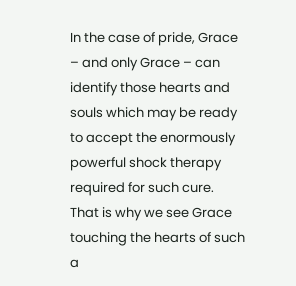In the case of pride, Grace – and only Grace – can identify those hearts and souls which may be ready to accept the enormously powerful shock therapy required for such cure. That is why we see Grace touching the hearts of such a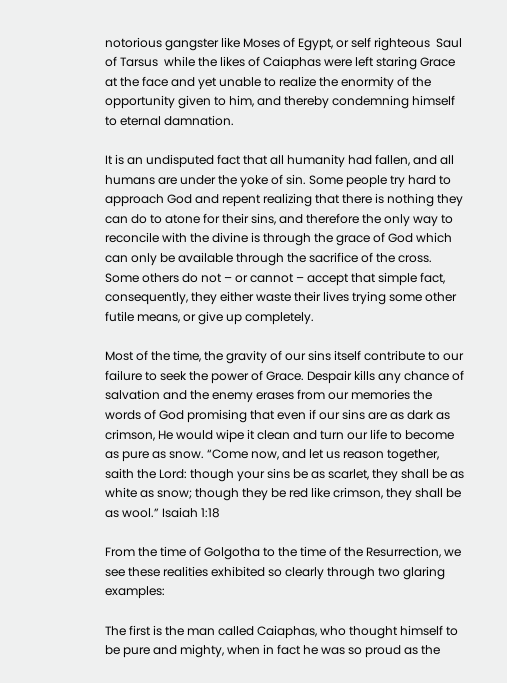notorious gangster like Moses of Egypt, or self righteous  Saul of Tarsus  while the likes of Caiaphas were left staring Grace at the face and yet unable to realize the enormity of the opportunity given to him, and thereby condemning himself to eternal damnation.

It is an undisputed fact that all humanity had fallen, and all humans are under the yoke of sin. Some people try hard to approach God and repent realizing that there is nothing they can do to atone for their sins, and therefore the only way to reconcile with the divine is through the grace of God which can only be available through the sacrifice of the cross. Some others do not – or cannot – accept that simple fact, consequently, they either waste their lives trying some other futile means, or give up completely.

Most of the time, the gravity of our sins itself contribute to our failure to seek the power of Grace. Despair kills any chance of salvation and the enemy erases from our memories the words of God promising that even if our sins are as dark as crimson, He would wipe it clean and turn our life to become as pure as snow. “Come now, and let us reason together, saith the Lord: though your sins be as scarlet, they shall be as white as snow; though they be red like crimson, they shall be as wool.” Isaiah 1:18

From the time of Golgotha to the time of the Resurrection, we see these realities exhibited so clearly through two glaring examples:

The first is the man called Caiaphas, who thought himself to be pure and mighty, when in fact he was so proud as the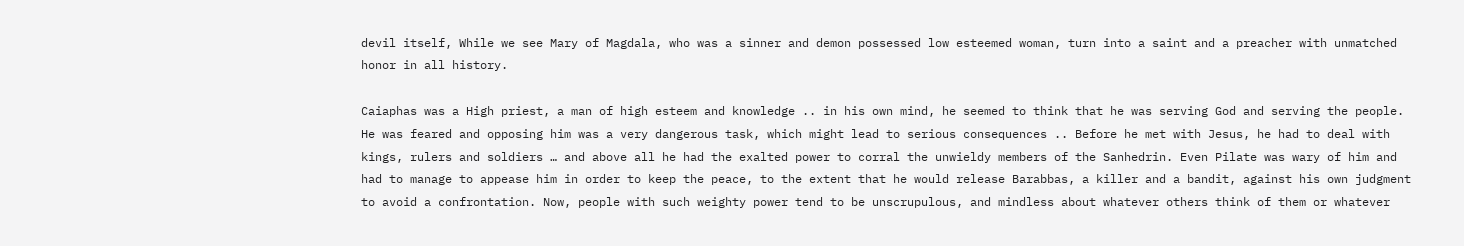devil itself, While we see Mary of Magdala, who was a sinner and demon possessed low esteemed woman, turn into a saint and a preacher with unmatched honor in all history.

Caiaphas was a High priest, a man of high esteem and knowledge .. in his own mind, he seemed to think that he was serving God and serving the people. He was feared and opposing him was a very dangerous task, which might lead to serious consequences .. Before he met with Jesus, he had to deal with kings, rulers and soldiers … and above all he had the exalted power to corral the unwieldy members of the Sanhedrin. Even Pilate was wary of him and had to manage to appease him in order to keep the peace, to the extent that he would release Barabbas, a killer and a bandit, against his own judgment to avoid a confrontation. Now, people with such weighty power tend to be unscrupulous, and mindless about whatever others think of them or whatever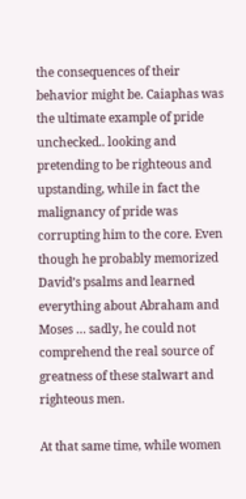the consequences of their behavior might be. Caiaphas was the ultimate example of pride unchecked.. looking and pretending to be righteous and upstanding, while in fact the malignancy of pride was corrupting him to the core. Even though he probably memorized David’s psalms and learned everything about Abraham and Moses … sadly, he could not comprehend the real source of greatness of these stalwart and righteous men.

At that same time, while women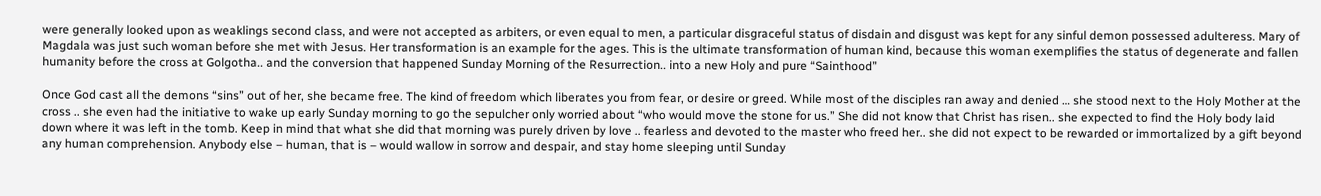were generally looked upon as weaklings second class, and were not accepted as arbiters, or even equal to men, a particular disgraceful status of disdain and disgust was kept for any sinful demon possessed adulteress. Mary of Magdala was just such woman before she met with Jesus. Her transformation is an example for the ages. This is the ultimate transformation of human kind, because this woman exemplifies the status of degenerate and fallen humanity before the cross at Golgotha.. and the conversion that happened Sunday Morning of the Resurrection.. into a new Holy and pure “Sainthood”

Once God cast all the demons “sins” out of her, she became free. The kind of freedom which liberates you from fear, or desire or greed. While most of the disciples ran away and denied … she stood next to the Holy Mother at the cross .. she even had the initiative to wake up early Sunday morning to go the sepulcher only worried about “who would move the stone for us.” She did not know that Christ has risen.. she expected to find the Holy body laid down where it was left in the tomb. Keep in mind that what she did that morning was purely driven by love .. fearless and devoted to the master who freed her.. she did not expect to be rewarded or immortalized by a gift beyond any human comprehension. Anybody else – human, that is – would wallow in sorrow and despair, and stay home sleeping until Sunday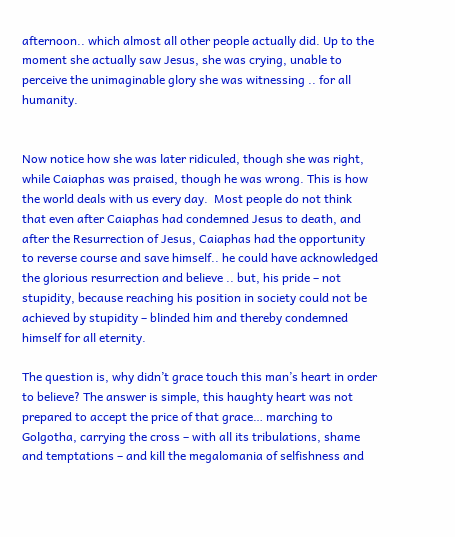afternoon.. which almost all other people actually did. Up to the moment she actually saw Jesus, she was crying, unable to perceive the unimaginable glory she was witnessing .. for all humanity.


Now notice how she was later ridiculed, though she was right, while Caiaphas was praised, though he was wrong. This is how the world deals with us every day.  Most people do not think that even after Caiaphas had condemned Jesus to death, and after the Resurrection of Jesus, Caiaphas had the opportunity to reverse course and save himself.. he could have acknowledged the glorious resurrection and believe .. but, his pride – not stupidity, because reaching his position in society could not be achieved by stupidity – blinded him and thereby condemned himself for all eternity.

The question is, why didn’t grace touch this man’s heart in order to believe? The answer is simple, this haughty heart was not prepared to accept the price of that grace… marching to Golgotha, carrying the cross – with all its tribulations, shame and temptations – and kill the megalomania of selfishness and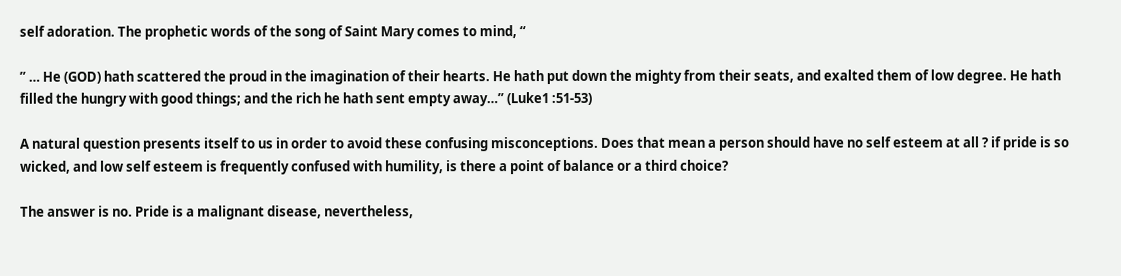self adoration. The prophetic words of the song of Saint Mary comes to mind, “

” … He (GOD) hath scattered the proud in the imagination of their hearts. He hath put down the mighty from their seats, and exalted them of low degree. He hath filled the hungry with good things; and the rich he hath sent empty away…” (Luke1 :51-53)

A natural question presents itself to us in order to avoid these confusing misconceptions. Does that mean a person should have no self esteem at all ? if pride is so wicked, and low self esteem is frequently confused with humility, is there a point of balance or a third choice?

The answer is no. Pride is a malignant disease, nevertheless,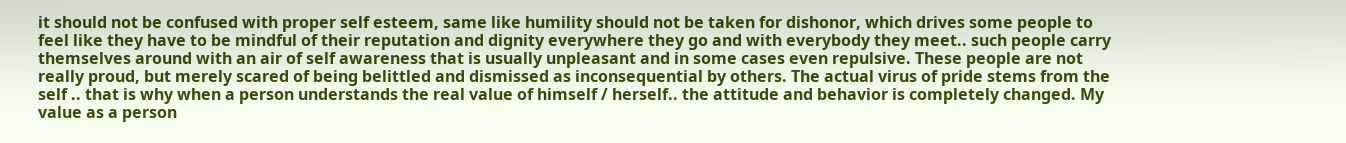it should not be confused with proper self esteem, same like humility should not be taken for dishonor, which drives some people to feel like they have to be mindful of their reputation and dignity everywhere they go and with everybody they meet.. such people carry themselves around with an air of self awareness that is usually unpleasant and in some cases even repulsive. These people are not really proud, but merely scared of being belittled and dismissed as inconsequential by others. The actual virus of pride stems from the self .. that is why when a person understands the real value of himself / herself.. the attitude and behavior is completely changed. My value as a person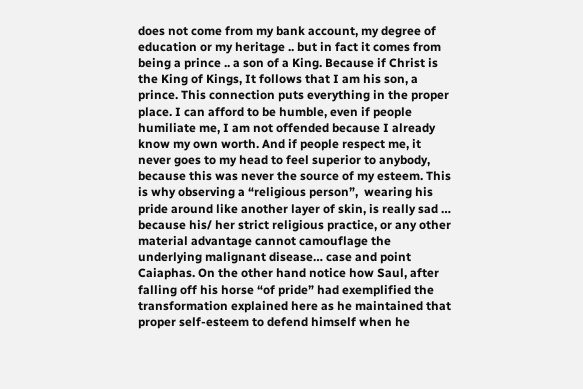does not come from my bank account, my degree of education or my heritage .. but in fact it comes from being a prince .. a son of a King. Because if Christ is the King of Kings, It follows that I am his son, a prince. This connection puts everything in the proper place. I can afford to be humble, even if people humiliate me, I am not offended because I already know my own worth. And if people respect me, it never goes to my head to feel superior to anybody, because this was never the source of my esteem. This is why observing a “religious person”,  wearing his pride around like another layer of skin, is really sad … because his/ her strict religious practice, or any other material advantage cannot camouflage the underlying malignant disease… case and point Caiaphas. On the other hand notice how Saul, after falling off his horse “of pride” had exemplified the transformation explained here as he maintained that proper self-esteem to defend himself when he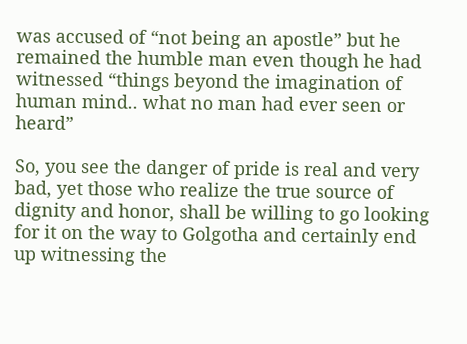was accused of “not being an apostle” but he remained the humble man even though he had witnessed “things beyond the imagination of human mind.. what no man had ever seen or heard”

So, you see the danger of pride is real and very bad, yet those who realize the true source of dignity and honor, shall be willing to go looking for it on the way to Golgotha and certainly end up witnessing the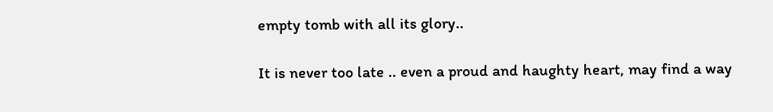empty tomb with all its glory..

It is never too late .. even a proud and haughty heart, may find a way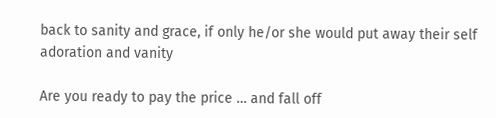back to sanity and grace, if only he/or she would put away their self adoration and vanity

Are you ready to pay the price … and fall off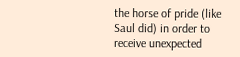the horse of pride (like Saul did) in order to receive unexpected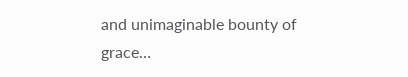and unimaginable bounty of grace…